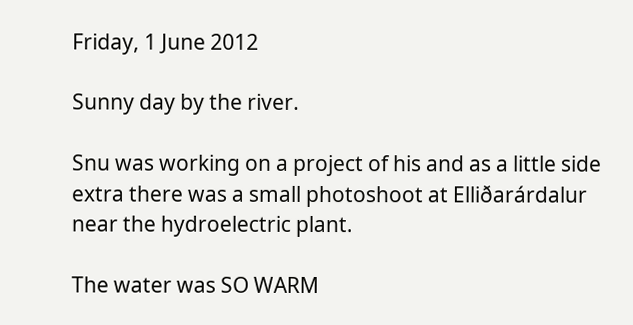Friday, 1 June 2012

Sunny day by the river.

Snu was working on a project of his and as a little side extra there was a small photoshoot at Elliðarárdalur near the hydroelectric plant.

The water was SO WARM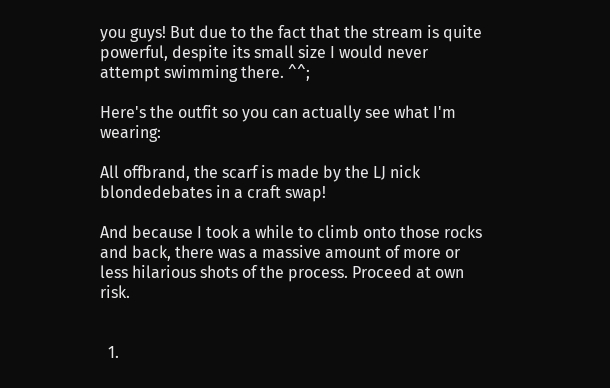you guys! But due to the fact that the stream is quite powerful, despite its small size I would never attempt swimming there. ^^;

Here's the outfit so you can actually see what I'm wearing:

All offbrand, the scarf is made by the LJ nick blondedebates in a craft swap!

And because I took a while to climb onto those rocks and back, there was a massive amount of more or less hilarious shots of the process. Proceed at own risk.


  1.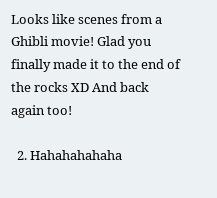Looks like scenes from a Ghibli movie! Glad you finally made it to the end of the rocks XD And back again too!

  2. Hahahahahaha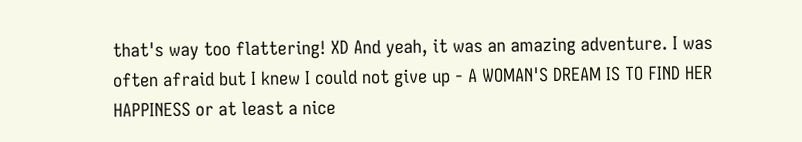that's way too flattering! XD And yeah, it was an amazing adventure. I was often afraid but I knew I could not give up - A WOMAN'S DREAM IS TO FIND HER HAPPINESS or at least a nice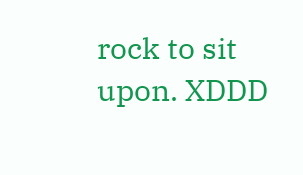rock to sit upon. XDDD